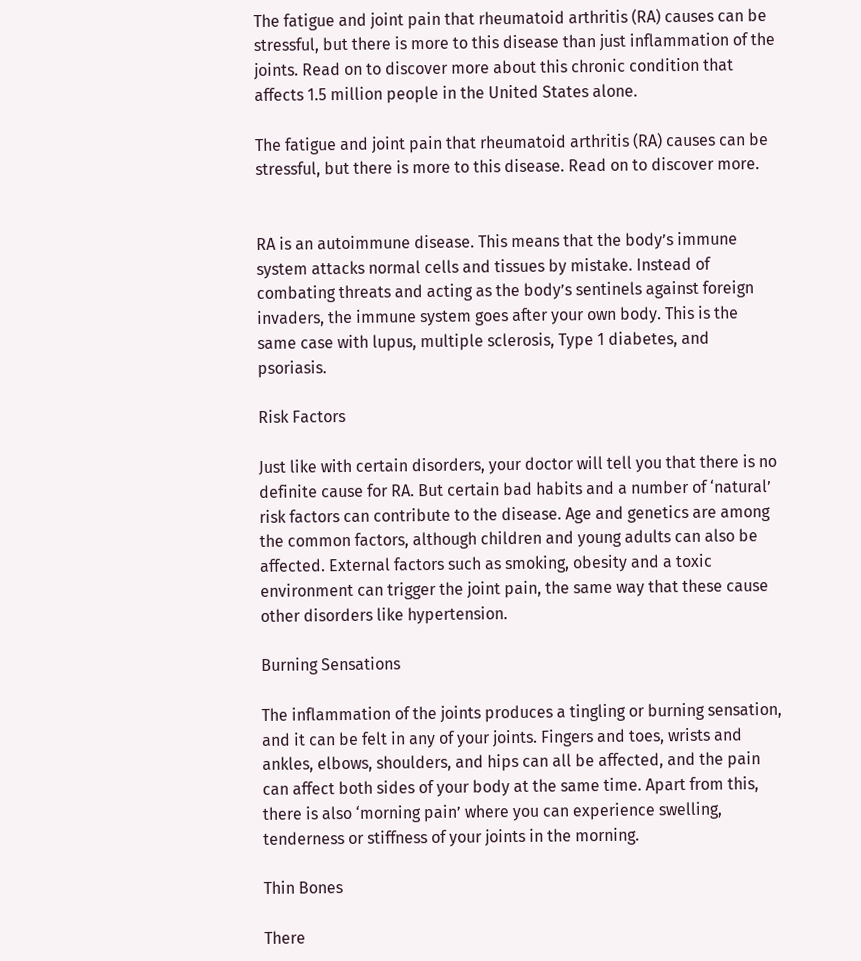The fatigue and joint pain that rheumatoid arthritis (RA) causes can be stressful, but there is more to this disease than just inflammation of the joints. Read on to discover more about this chronic condition that affects 1.5 million people in the United States alone.

The fatigue and joint pain that rheumatoid arthritis (RA) causes can be stressful, but there is more to this disease. Read on to discover more.


RA is an autoimmune disease. This means that the body’s immune system attacks normal cells and tissues by mistake. Instead of combating threats and acting as the body’s sentinels against foreign invaders, the immune system goes after your own body. This is the same case with lupus, multiple sclerosis, Type 1 diabetes, and psoriasis.

Risk Factors

Just like with certain disorders, your doctor will tell you that there is no definite cause for RA. But certain bad habits and a number of ‘natural’ risk factors can contribute to the disease. Age and genetics are among the common factors, although children and young adults can also be affected. External factors such as smoking, obesity and a toxic environment can trigger the joint pain, the same way that these cause other disorders like hypertension.

Burning Sensations

The inflammation of the joints produces a tingling or burning sensation, and it can be felt in any of your joints. Fingers and toes, wrists and ankles, elbows, shoulders, and hips can all be affected, and the pain can affect both sides of your body at the same time. Apart from this, there is also ‘morning pain’ where you can experience swelling, tenderness or stiffness of your joints in the morning.

Thin Bones

There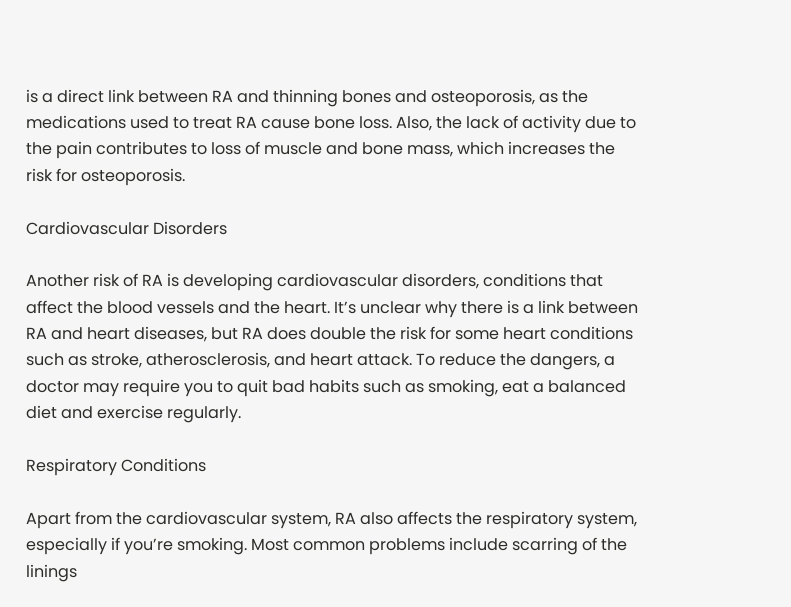is a direct link between RA and thinning bones and osteoporosis, as the medications used to treat RA cause bone loss. Also, the lack of activity due to the pain contributes to loss of muscle and bone mass, which increases the risk for osteoporosis.

Cardiovascular Disorders

Another risk of RA is developing cardiovascular disorders, conditions that affect the blood vessels and the heart. It’s unclear why there is a link between RA and heart diseases, but RA does double the risk for some heart conditions such as stroke, atherosclerosis, and heart attack. To reduce the dangers, a doctor may require you to quit bad habits such as smoking, eat a balanced diet and exercise regularly.

Respiratory Conditions

Apart from the cardiovascular system, RA also affects the respiratory system, especially if you’re smoking. Most common problems include scarring of the linings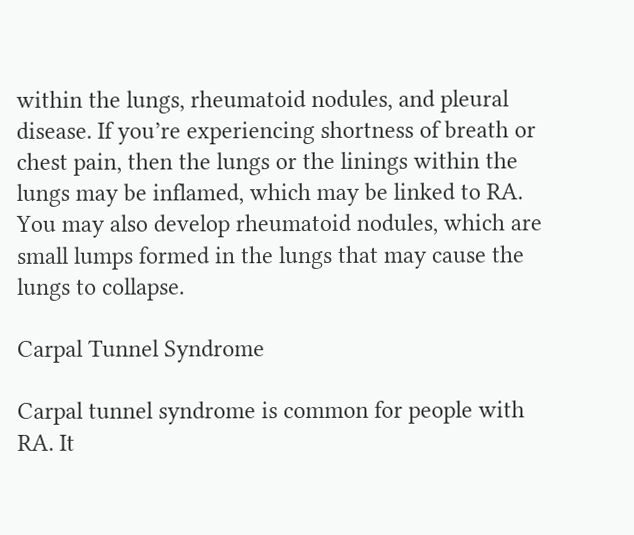within the lungs, rheumatoid nodules, and pleural disease. If you’re experiencing shortness of breath or chest pain, then the lungs or the linings within the lungs may be inflamed, which may be linked to RA. You may also develop rheumatoid nodules, which are small lumps formed in the lungs that may cause the lungs to collapse.

Carpal Tunnel Syndrome

Carpal tunnel syndrome is common for people with RA. It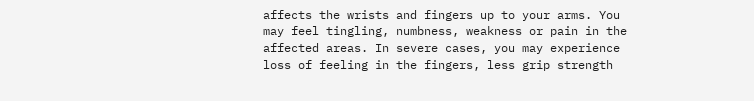affects the wrists and fingers up to your arms. You may feel tingling, numbness, weakness or pain in the affected areas. In severe cases, you may experience loss of feeling in the fingers, less grip strength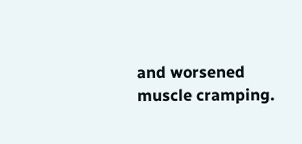and worsened muscle cramping.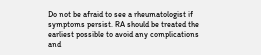Do not be afraid to see a rheumatologist if symptoms persist. RA should be treated the earliest possible to avoid any complications and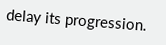delay its progression.